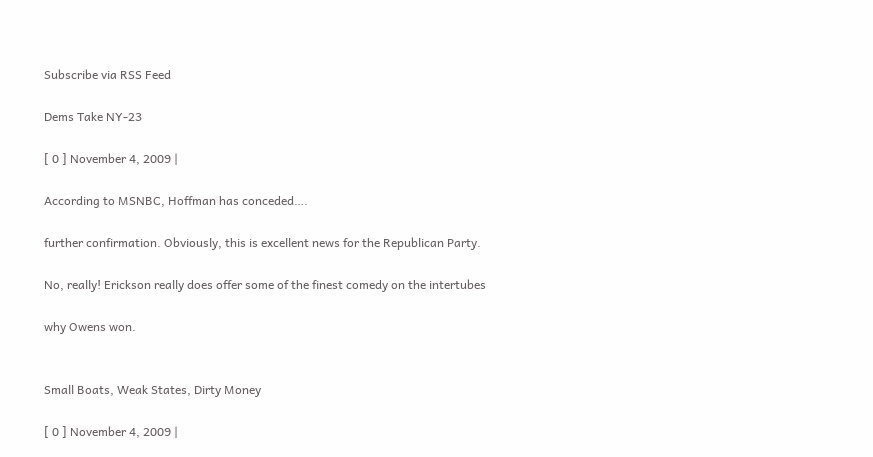Subscribe via RSS Feed

Dems Take NY-23

[ 0 ] November 4, 2009 |

According to MSNBC, Hoffman has conceded….

further confirmation. Obviously, this is excellent news for the Republican Party.

No, really! Erickson really does offer some of the finest comedy on the intertubes

why Owens won.


Small Boats, Weak States, Dirty Money

[ 0 ] November 4, 2009 |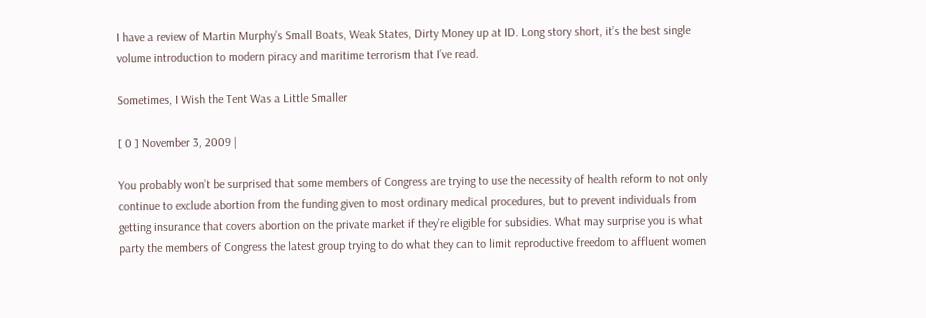I have a review of Martin Murphy’s Small Boats, Weak States, Dirty Money up at ID. Long story short, it’s the best single volume introduction to modern piracy and maritime terrorism that I’ve read.

Sometimes, I Wish the Tent Was a Little Smaller

[ 0 ] November 3, 2009 |

You probably won’t be surprised that some members of Congress are trying to use the necessity of health reform to not only continue to exclude abortion from the funding given to most ordinary medical procedures, but to prevent individuals from getting insurance that covers abortion on the private market if they’re eligible for subsidies. What may surprise you is what party the members of Congress the latest group trying to do what they can to limit reproductive freedom to affluent women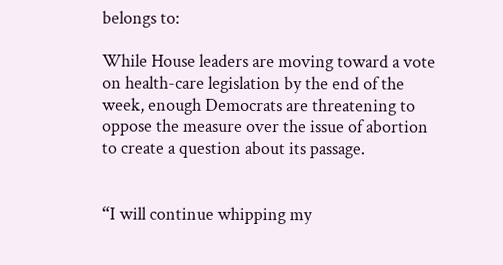belongs to:

While House leaders are moving toward a vote on health-care legislation by the end of the week, enough Democrats are threatening to oppose the measure over the issue of abortion to create a question about its passage.


“I will continue whipping my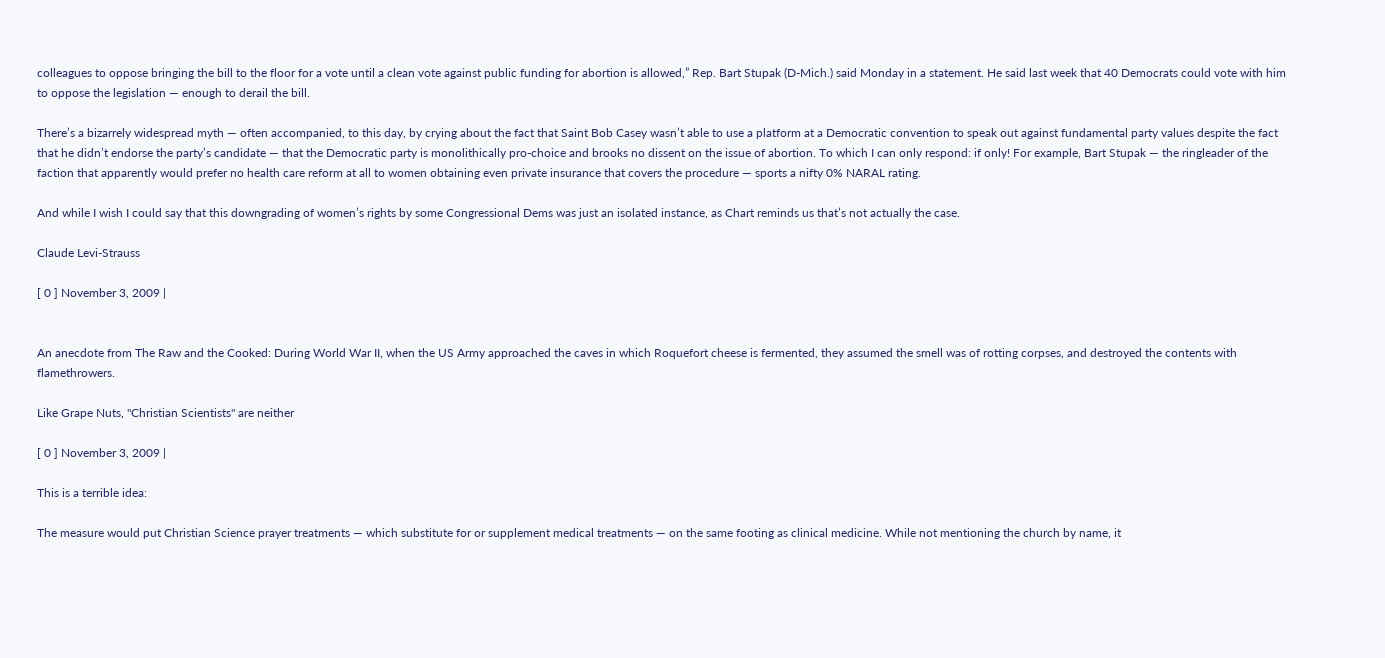colleagues to oppose bringing the bill to the floor for a vote until a clean vote against public funding for abortion is allowed,” Rep. Bart Stupak (D-Mich.) said Monday in a statement. He said last week that 40 Democrats could vote with him to oppose the legislation — enough to derail the bill.

There’s a bizarrely widespread myth — often accompanied, to this day, by crying about the fact that Saint Bob Casey wasn’t able to use a platform at a Democratic convention to speak out against fundamental party values despite the fact that he didn’t endorse the party’s candidate — that the Democratic party is monolithically pro-choice and brooks no dissent on the issue of abortion. To which I can only respond: if only! For example, Bart Stupak — the ringleader of the faction that apparently would prefer no health care reform at all to women obtaining even private insurance that covers the procedure — sports a nifty 0% NARAL rating.

And while I wish I could say that this downgrading of women’s rights by some Congressional Dems was just an isolated instance, as Chart reminds us that’s not actually the case.

Claude Levi-Strauss

[ 0 ] November 3, 2009 |


An anecdote from The Raw and the Cooked: During World War II, when the US Army approached the caves in which Roquefort cheese is fermented, they assumed the smell was of rotting corpses, and destroyed the contents with flamethrowers.

Like Grape Nuts, "Christian Scientists" are neither

[ 0 ] November 3, 2009 |

This is a terrible idea:

The measure would put Christian Science prayer treatments — which substitute for or supplement medical treatments — on the same footing as clinical medicine. While not mentioning the church by name, it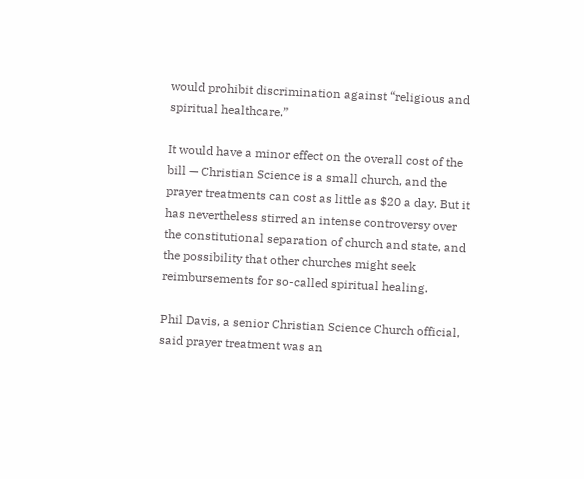would prohibit discrimination against “religious and spiritual healthcare.”

It would have a minor effect on the overall cost of the bill — Christian Science is a small church, and the prayer treatments can cost as little as $20 a day. But it has nevertheless stirred an intense controversy over the constitutional separation of church and state, and the possibility that other churches might seek reimbursements for so-called spiritual healing.

Phil Davis, a senior Christian Science Church official, said prayer treatment was an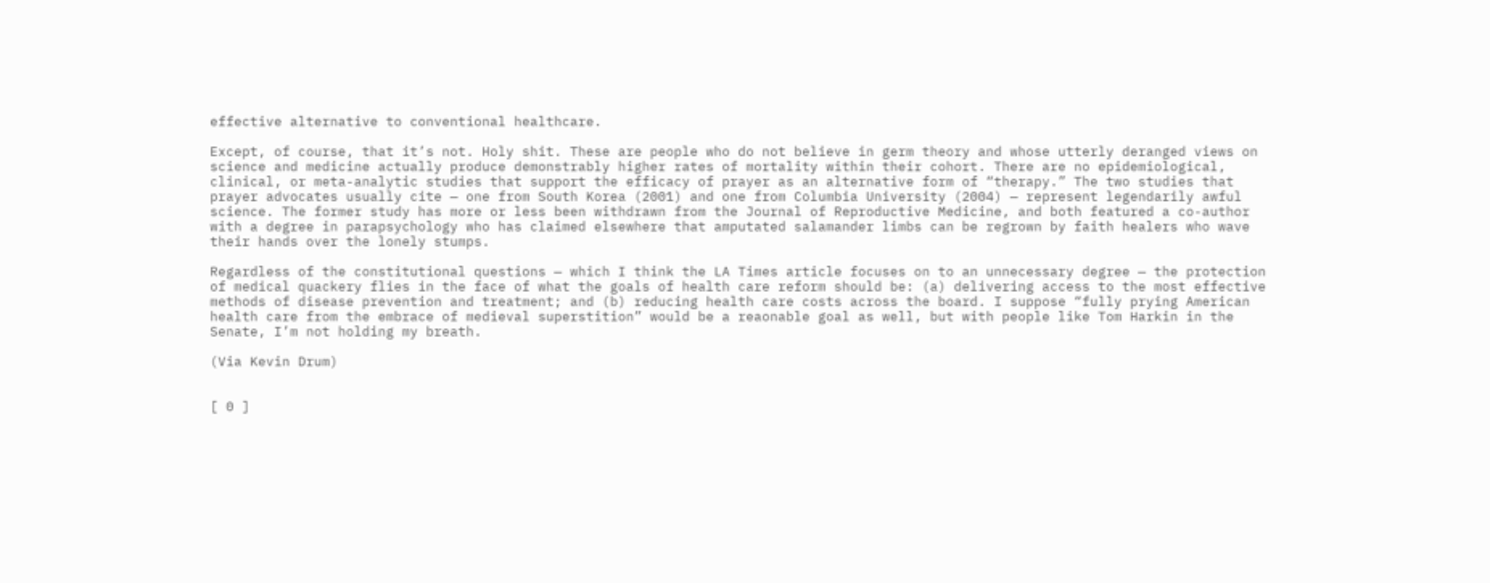effective alternative to conventional healthcare.

Except, of course, that it’s not. Holy shit. These are people who do not believe in germ theory and whose utterly deranged views on science and medicine actually produce demonstrably higher rates of mortality within their cohort. There are no epidemiological, clinical, or meta-analytic studies that support the efficacy of prayer as an alternative form of “therapy.” The two studies that prayer advocates usually cite — one from South Korea (2001) and one from Columbia University (2004) — represent legendarily awful science. The former study has more or less been withdrawn from the Journal of Reproductive Medicine, and both featured a co-author with a degree in parapsychology who has claimed elsewhere that amputated salamander limbs can be regrown by faith healers who wave their hands over the lonely stumps.

Regardless of the constitutional questions — which I think the LA Times article focuses on to an unnecessary degree — the protection of medical quackery flies in the face of what the goals of health care reform should be: (a) delivering access to the most effective methods of disease prevention and treatment; and (b) reducing health care costs across the board. I suppose “fully prying American health care from the embrace of medieval superstition” would be a reaonable goal as well, but with people like Tom Harkin in the Senate, I’m not holding my breath.

(Via Kevin Drum)


[ 0 ]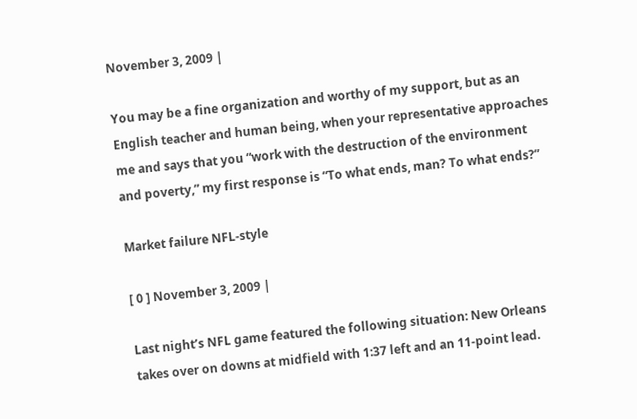November 3, 2009 |

You may be a fine organization and worthy of my support, but as an English teacher and human being, when your representative approaches me and says that you “work with the destruction of the environment and poverty,” my first response is “To what ends, man? To what ends?”

Market failure NFL-style

[ 0 ] November 3, 2009 |

Last night’s NFL game featured the following situation: New Orleans takes over on downs at midfield with 1:37 left and an 11-point lead.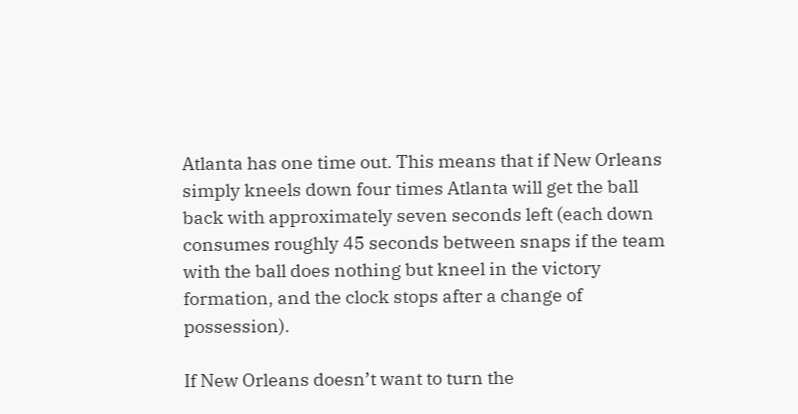Atlanta has one time out. This means that if New Orleans simply kneels down four times Atlanta will get the ball back with approximately seven seconds left (each down consumes roughly 45 seconds between snaps if the team with the ball does nothing but kneel in the victory formation, and the clock stops after a change of possession).

If New Orleans doesn’t want to turn the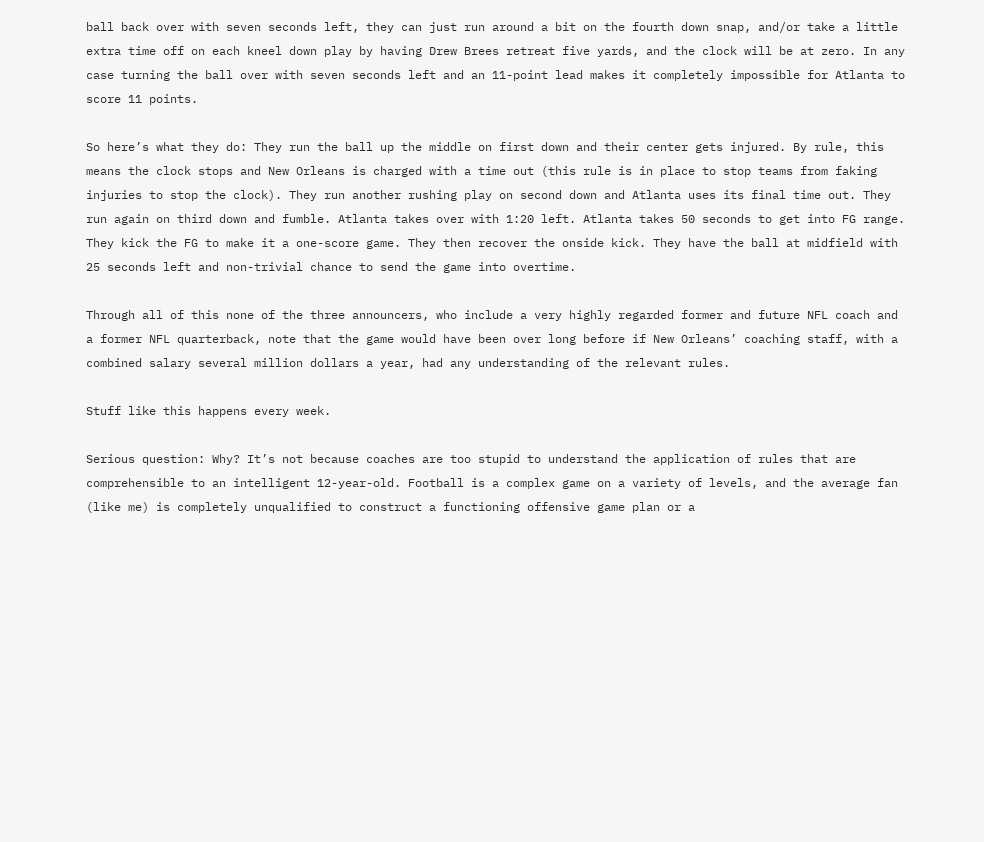ball back over with seven seconds left, they can just run around a bit on the fourth down snap, and/or take a little extra time off on each kneel down play by having Drew Brees retreat five yards, and the clock will be at zero. In any case turning the ball over with seven seconds left and an 11-point lead makes it completely impossible for Atlanta to score 11 points.

So here’s what they do: They run the ball up the middle on first down and their center gets injured. By rule, this means the clock stops and New Orleans is charged with a time out (this rule is in place to stop teams from faking injuries to stop the clock). They run another rushing play on second down and Atlanta uses its final time out. They run again on third down and fumble. Atlanta takes over with 1:20 left. Atlanta takes 50 seconds to get into FG range. They kick the FG to make it a one-score game. They then recover the onside kick. They have the ball at midfield with 25 seconds left and non-trivial chance to send the game into overtime.

Through all of this none of the three announcers, who include a very highly regarded former and future NFL coach and a former NFL quarterback, note that the game would have been over long before if New Orleans’ coaching staff, with a combined salary several million dollars a year, had any understanding of the relevant rules.

Stuff like this happens every week.

Serious question: Why? It’s not because coaches are too stupid to understand the application of rules that are comprehensible to an intelligent 12-year-old. Football is a complex game on a variety of levels, and the average fan (like me) is completely unqualified to construct a functioning offensive game plan or a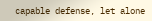capable defense, let alone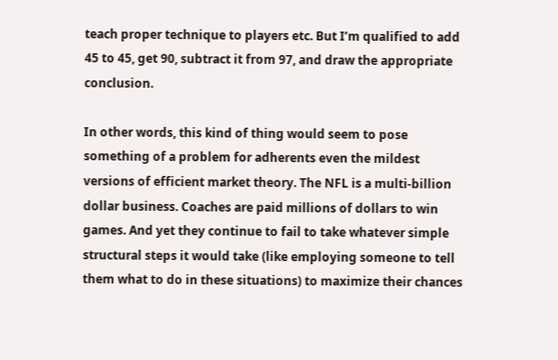teach proper technique to players etc. But I’m qualified to add 45 to 45, get 90, subtract it from 97, and draw the appropriate conclusion.

In other words, this kind of thing would seem to pose something of a problem for adherents even the mildest versions of efficient market theory. The NFL is a multi-billion dollar business. Coaches are paid millions of dollars to win games. And yet they continue to fail to take whatever simple structural steps it would take (like employing someone to tell them what to do in these situations) to maximize their chances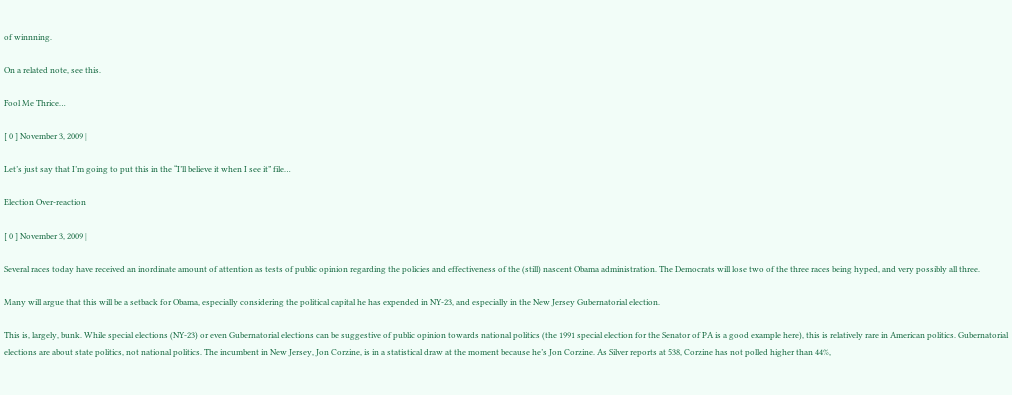of winnning.

On a related note, see this.

Fool Me Thrice…

[ 0 ] November 3, 2009 |

Let’s just say that I’m going to put this in the “I’ll believe it when I see it” file…

Election Over-reaction

[ 0 ] November 3, 2009 |

Several races today have received an inordinate amount of attention as tests of public opinion regarding the policies and effectiveness of the (still) nascent Obama administration. The Democrats will lose two of the three races being hyped, and very possibly all three.

Many will argue that this will be a setback for Obama, especially considering the political capital he has expended in NY-23, and especially in the New Jersey Gubernatorial election.

This is, largely, bunk. While special elections (NY-23) or even Gubernatorial elections can be suggestive of public opinion towards national politics (the 1991 special election for the Senator of PA is a good example here), this is relatively rare in American politics. Gubernatorial elections are about state politics, not national politics. The incumbent in New Jersey, Jon Corzine, is in a statistical draw at the moment because he’s Jon Corzine. As Silver reports at 538, Corzine has not polled higher than 44%,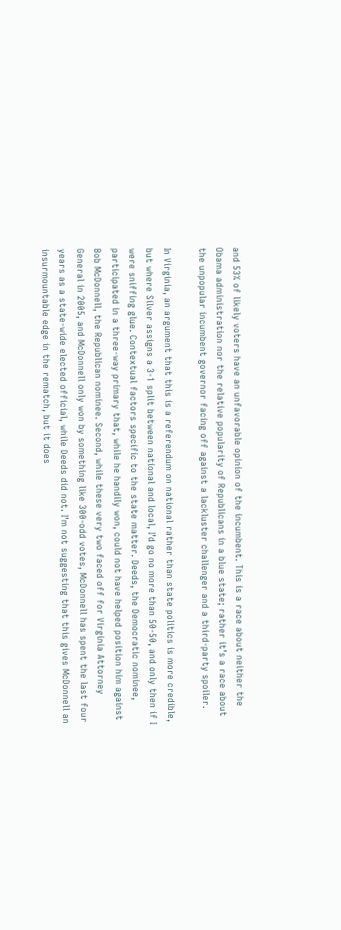and 53% of likely voters have an unfavorable opinion of the incumbent. This is a race about neither the Obama administration nor the relative popularity of Republicans in a blue state; rather it’s a race about the unpopular incumbent governor facing off against a lackluster challenger and a third-party spoiler.

In Virginia, an argument that this is a referendum on national rather than state politics is more credible, but where Silver assigns a 3-1 split between national and local, I’d go no more than 50-50, and only then if I were sniffing glue. Contextual factors specific to the state matter. Deeds, the Democratic nominee, participated in a three-way primary that, while he handily won, could not have helped position him against Bob McDonnell, the Republican nominee. Second, while these very two faced off for Virginia Attorney General in 2005, and McDonnell only won by something like 300-odd votes, McDonnell has spent the last four years as a state-wide elected official, while Deeds did not. I’m not suggesting that this gives McDonnell an insurmountable edge in the rematch, but it does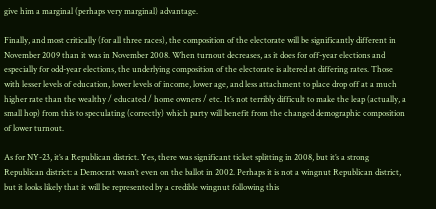give him a marginal (perhaps very marginal) advantage.

Finally, and most critically (for all three races), the composition of the electorate will be significantly different in November 2009 than it was in November 2008. When turnout decreases, as it does for off-year elections and especially for odd-year elections, the underlying composition of the electorate is altered at differing rates. Those with lesser levels of education, lower levels of income, lower age, and less attachment to place drop off at a much higher rate than the wealthy / educated / home owners / etc. It’s not terribly difficult to make the leap (actually, a small hop) from this to speculating (correctly) which party will benefit from the changed demographic composition of lower turnout.

As for NY-23, it’s a Republican district. Yes, there was significant ticket splitting in 2008, but it’s a strong Republican district: a Democrat wasn’t even on the ballot in 2002. Perhaps it is not a wingnut Republican district, but it looks likely that it will be represented by a credible wingnut following this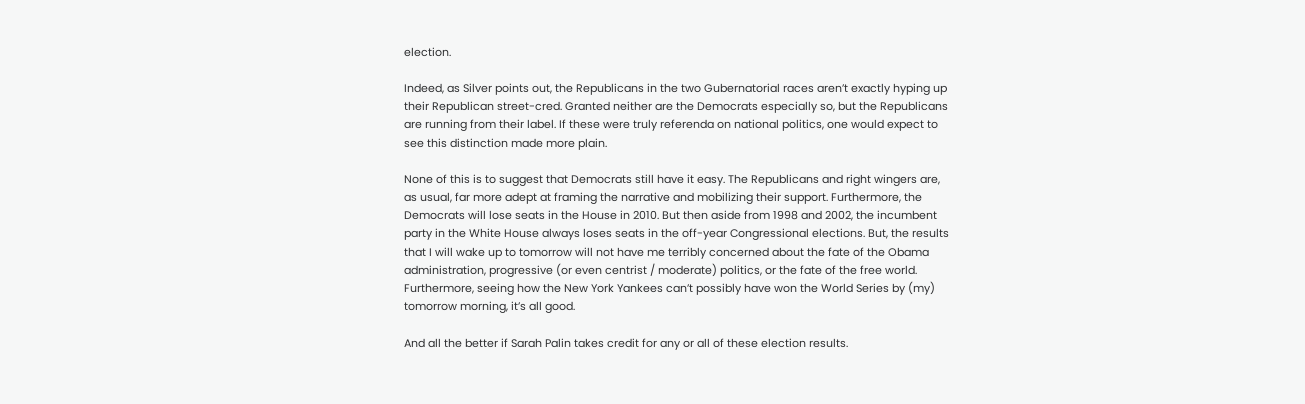election.

Indeed, as Silver points out, the Republicans in the two Gubernatorial races aren’t exactly hyping up their Republican street-cred. Granted neither are the Democrats especially so, but the Republicans are running from their label. If these were truly referenda on national politics, one would expect to see this distinction made more plain.

None of this is to suggest that Democrats still have it easy. The Republicans and right wingers are, as usual, far more adept at framing the narrative and mobilizing their support. Furthermore, the Democrats will lose seats in the House in 2010. But then aside from 1998 and 2002, the incumbent party in the White House always loses seats in the off-year Congressional elections. But, the results that I will wake up to tomorrow will not have me terribly concerned about the fate of the Obama administration, progressive (or even centrist / moderate) politics, or the fate of the free world. Furthermore, seeing how the New York Yankees can’t possibly have won the World Series by (my) tomorrow morning, it’s all good.

And all the better if Sarah Palin takes credit for any or all of these election results.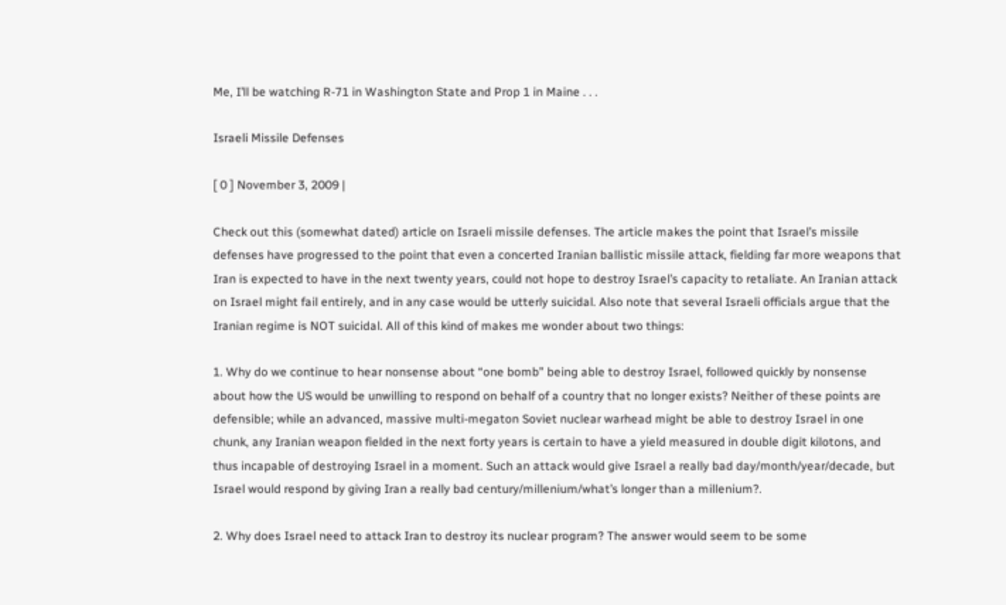Me, I’ll be watching R-71 in Washington State and Prop 1 in Maine . . .

Israeli Missile Defenses

[ 0 ] November 3, 2009 |

Check out this (somewhat dated) article on Israeli missile defenses. The article makes the point that Israel’s missile defenses have progressed to the point that even a concerted Iranian ballistic missile attack, fielding far more weapons that Iran is expected to have in the next twenty years, could not hope to destroy Israel’s capacity to retaliate. An Iranian attack on Israel might fail entirely, and in any case would be utterly suicidal. Also note that several Israeli officials argue that the Iranian regime is NOT suicidal. All of this kind of makes me wonder about two things:

1. Why do we continue to hear nonsense about “one bomb” being able to destroy Israel, followed quickly by nonsense about how the US would be unwilling to respond on behalf of a country that no longer exists? Neither of these points are defensible; while an advanced, massive multi-megaton Soviet nuclear warhead might be able to destroy Israel in one chunk, any Iranian weapon fielded in the next forty years is certain to have a yield measured in double digit kilotons, and thus incapable of destroying Israel in a moment. Such an attack would give Israel a really bad day/month/year/decade, but Israel would respond by giving Iran a really bad century/millenium/what’s longer than a millenium?.

2. Why does Israel need to attack Iran to destroy its nuclear program? The answer would seem to be some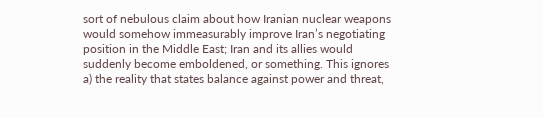sort of nebulous claim about how Iranian nuclear weapons would somehow immeasurably improve Iran’s negotiating position in the Middle East; Iran and its allies would suddenly become emboldened, or something. This ignores a) the reality that states balance against power and threat,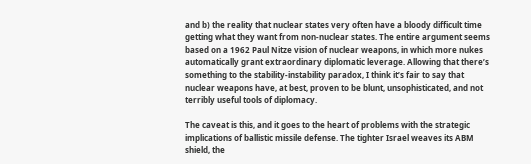and b) the reality that nuclear states very often have a bloody difficult time getting what they want from non-nuclear states. The entire argument seems based on a 1962 Paul Nitze vision of nuclear weapons, in which more nukes automatically grant extraordinary diplomatic leverage. Allowing that there’s something to the stability-instability paradox, I think it’s fair to say that nuclear weapons have, at best, proven to be blunt, unsophisticated, and not terribly useful tools of diplomacy.

The caveat is this, and it goes to the heart of problems with the strategic implications of ballistic missile defense. The tighter Israel weaves its ABM shield, the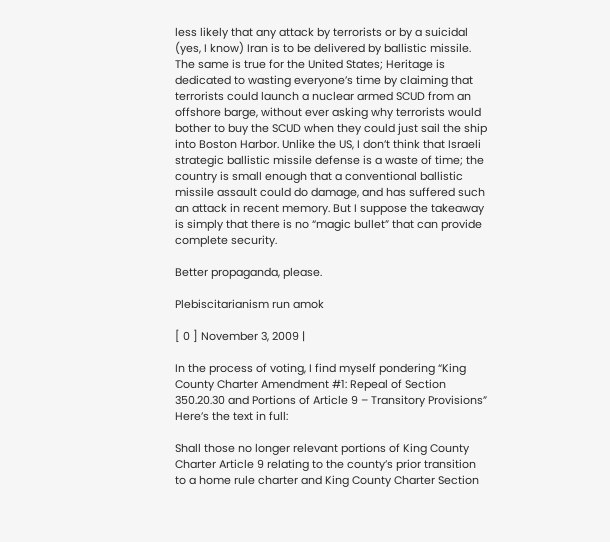less likely that any attack by terrorists or by a suicidal (yes, I know) Iran is to be delivered by ballistic missile. The same is true for the United States; Heritage is dedicated to wasting everyone’s time by claiming that terrorists could launch a nuclear armed SCUD from an offshore barge, without ever asking why terrorists would bother to buy the SCUD when they could just sail the ship into Boston Harbor. Unlike the US, I don’t think that Israeli strategic ballistic missile defense is a waste of time; the country is small enough that a conventional ballistic missile assault could do damage, and has suffered such an attack in recent memory. But I suppose the takeaway is simply that there is no “magic bullet” that can provide complete security.

Better propaganda, please.

Plebiscitarianism run amok

[ 0 ] November 3, 2009 |

In the process of voting, I find myself pondering “King County Charter Amendment #1: Repeal of Section 350.20.30 and Portions of Article 9 – Transitory Provisions” Here’s the text in full:

Shall those no longer relevant portions of King County Charter Article 9 relating to the county’s prior transition to a home rule charter and King County Charter Section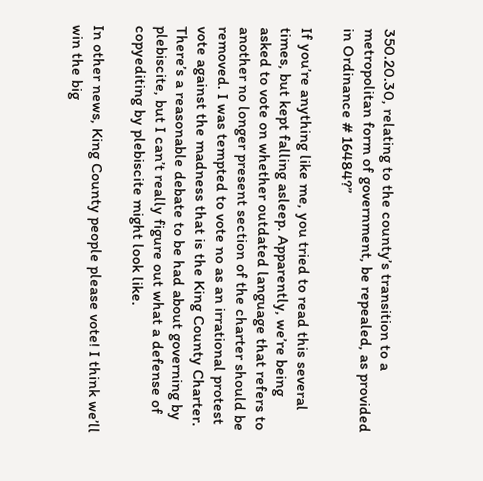350.20.30, relating to the county’s transition to a metropolitan form of government, be repealed, as provided in Ordinance # 16484?”

If you’re anything like me, you tried to read this several times, but kept falling asleep. Apparently, we’re being asked to vote on whether outdated language that refers to another no longer present section of the charter should be removed. I was tempted to vote no as an irrational protest vote against the madness that is the King County Charter. There’s a reasonable debate to be had about governing by plebiscite, but I can’t really figure out what a defense of copyediting by plebiscite might look like.

In other news, King County people please vote! I think we’ll win the big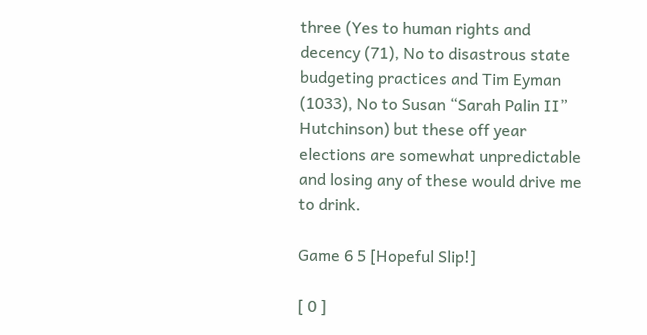three (Yes to human rights and decency (71), No to disastrous state budgeting practices and Tim Eyman (1033), No to Susan “Sarah Palin II” Hutchinson) but these off year elections are somewhat unpredictable and losing any of these would drive me to drink.

Game 6 5 [Hopeful Slip!]

[ 0 ]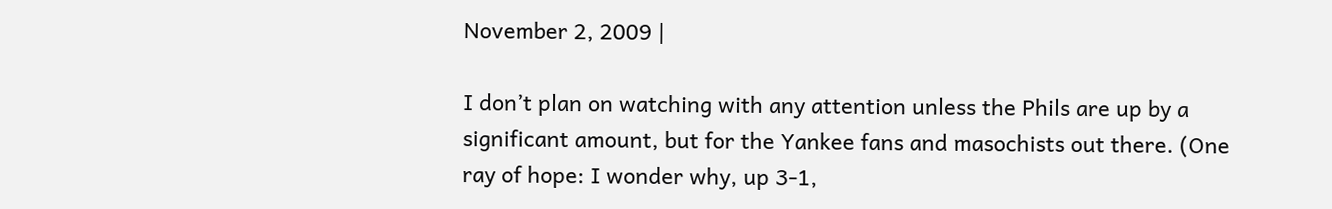November 2, 2009 |

I don’t plan on watching with any attention unless the Phils are up by a significant amount, but for the Yankee fans and masochists out there. (One ray of hope: I wonder why, up 3-1,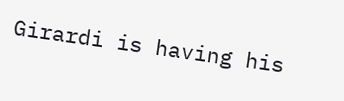Girardi is having his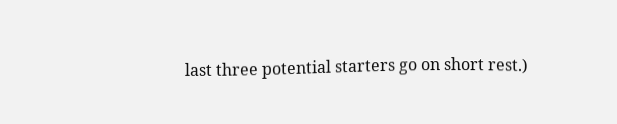last three potential starters go on short rest.)